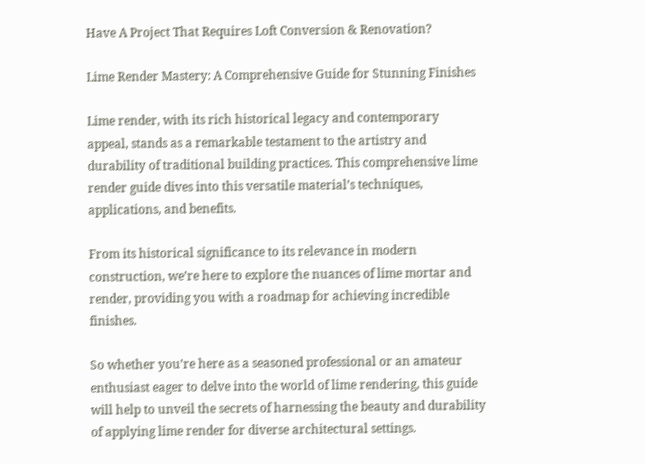Have A Project That Requires Loft Conversion & Renovation?

Lime Render Mastery: A Comprehensive Guide for Stunning Finishes

Lime render, with its rich historical legacy and contemporary appeal, stands as a remarkable testament to the artistry and durability of traditional building practices. This comprehensive lime render guide dives into this versatile material’s techniques, applications, and benefits.

From its historical significance to its relevance in modern construction, we’re here to explore the nuances of lime mortar and render, providing you with a roadmap for achieving incredible finishes.

So whether you’re here as a seasoned professional or an amateur enthusiast eager to delve into the world of lime rendering, this guide will help to unveil the secrets of harnessing the beauty and durability of applying lime render for diverse architectural settings.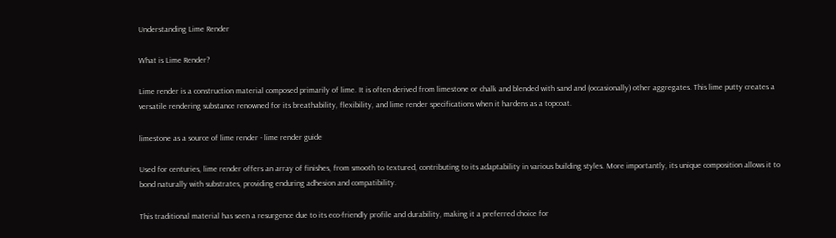Understanding Lime Render

What is Lime Render?

Lime render is a construction material composed primarily of lime. It is often derived from limestone or chalk and blended with sand and (occasionally) other aggregates. This lime putty creates a versatile rendering substance renowned for its breathability, flexibility, and lime render specifications when it hardens as a topcoat.

limestone as a source of lime render - lime render guide

Used for centuries, lime render offers an array of finishes, from smooth to textured, contributing to its adaptability in various building styles. More importantly, its unique composition allows it to bond naturally with substrates, providing enduring adhesion and compatibility.

This traditional material has seen a resurgence due to its eco-friendly profile and durability, making it a preferred choice for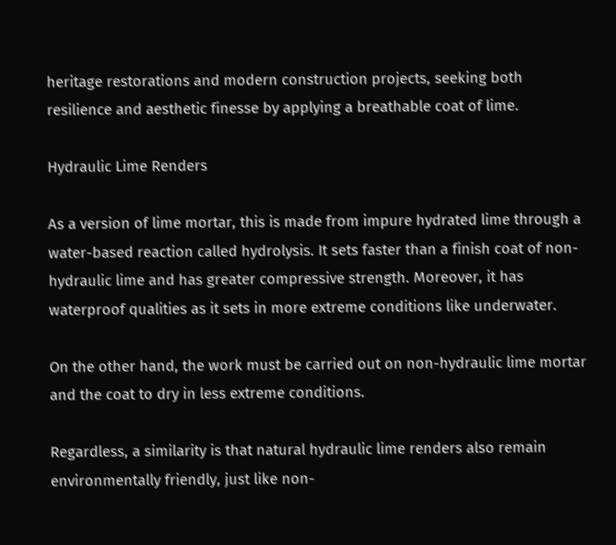heritage restorations and modern construction projects, seeking both resilience and aesthetic finesse by applying a breathable coat of lime.

Hydraulic Lime Renders

As a version of lime mortar, this is made from impure hydrated lime through a water-based reaction called hydrolysis. It sets faster than a finish coat of non-hydraulic lime and has greater compressive strength. Moreover, it has waterproof qualities as it sets in more extreme conditions like underwater.

On the other hand, the work must be carried out on non-hydraulic lime mortar and the coat to dry in less extreme conditions.

Regardless, a similarity is that natural hydraulic lime renders also remain environmentally friendly, just like non-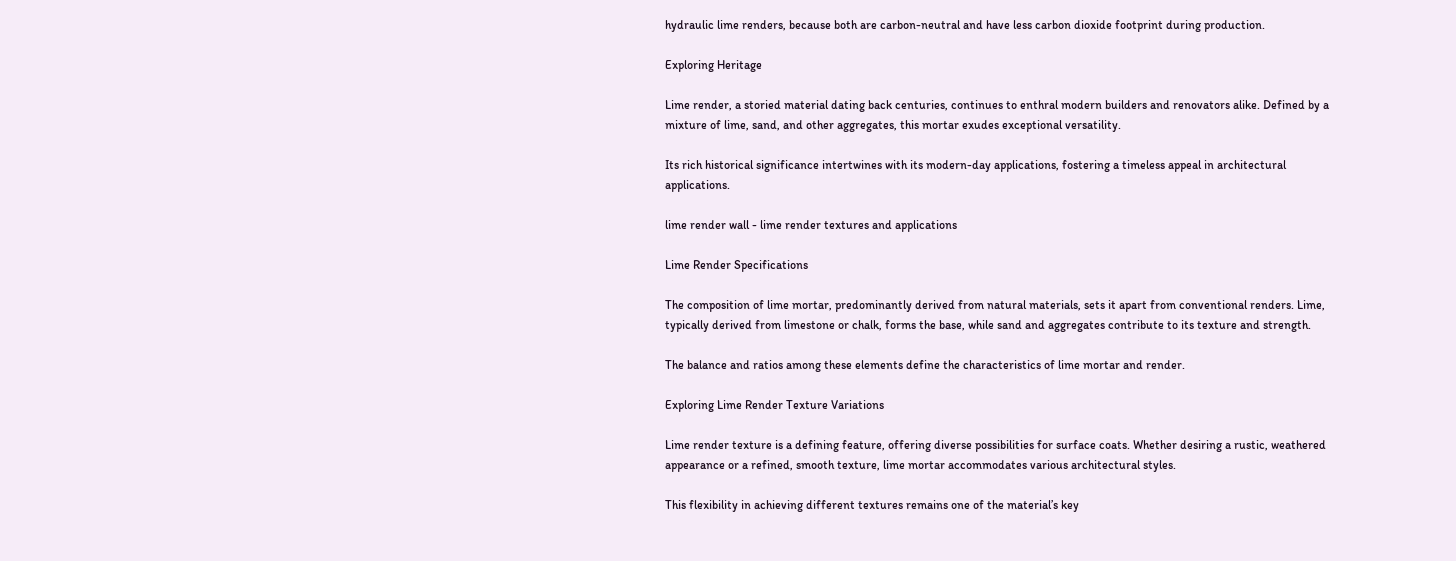hydraulic lime renders, because both are carbon-neutral and have less carbon dioxide footprint during production.

Exploring Heritage

Lime render, a storied material dating back centuries, continues to enthral modern builders and renovators alike. Defined by a mixture of lime, sand, and other aggregates, this mortar exudes exceptional versatility.

Its rich historical significance intertwines with its modern-day applications, fostering a timeless appeal in architectural applications.

lime render wall - lime render textures and applications

Lime Render Specifications

The composition of lime mortar, predominantly derived from natural materials, sets it apart from conventional renders. Lime, typically derived from limestone or chalk, forms the base, while sand and aggregates contribute to its texture and strength.

The balance and ratios among these elements define the characteristics of lime mortar and render.

Exploring Lime Render Texture Variations

Lime render texture is a defining feature, offering diverse possibilities for surface coats. Whether desiring a rustic, weathered appearance or a refined, smooth texture, lime mortar accommodates various architectural styles.

This flexibility in achieving different textures remains one of the material’s key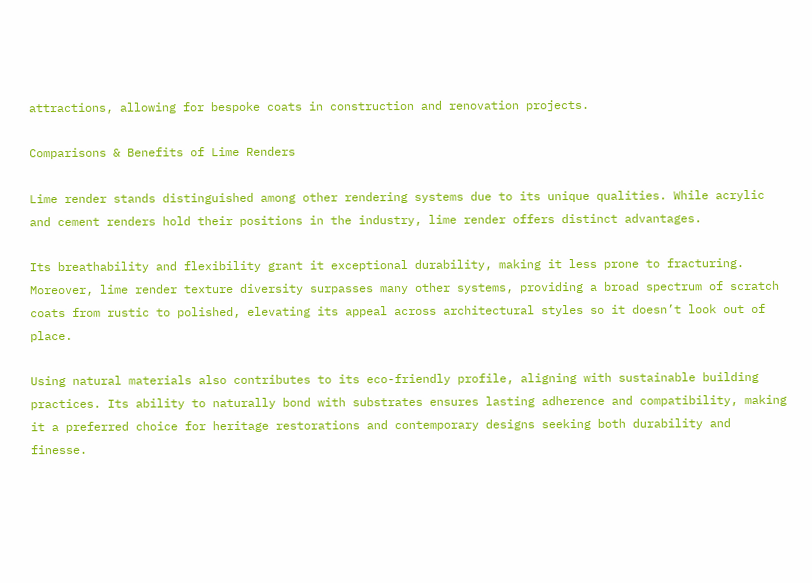attractions, allowing for bespoke coats in construction and renovation projects.

Comparisons & Benefits of Lime Renders

Lime render stands distinguished among other rendering systems due to its unique qualities. While acrylic and cement renders hold their positions in the industry, lime render offers distinct advantages.

Its breathability and flexibility grant it exceptional durability, making it less prone to fracturing. Moreover, lime render texture diversity surpasses many other systems, providing a broad spectrum of scratch coats from rustic to polished, elevating its appeal across architectural styles so it doesn’t look out of place.

Using natural materials also contributes to its eco-friendly profile, aligning with sustainable building practices. Its ability to naturally bond with substrates ensures lasting adherence and compatibility, making it a preferred choice for heritage restorations and contemporary designs seeking both durability and finesse.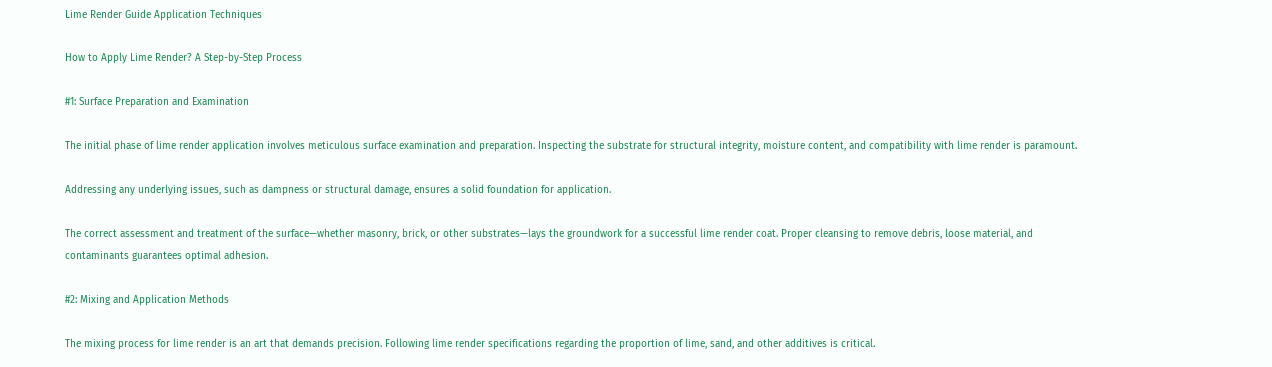Lime Render Guide Application Techniques

How to Apply Lime Render? A Step-by-Step Process

#1: Surface Preparation and Examination

The initial phase of lime render application involves meticulous surface examination and preparation. Inspecting the substrate for structural integrity, moisture content, and compatibility with lime render is paramount.

Addressing any underlying issues, such as dampness or structural damage, ensures a solid foundation for application.

The correct assessment and treatment of the surface—whether masonry, brick, or other substrates—lays the groundwork for a successful lime render coat. Proper cleansing to remove debris, loose material, and contaminants guarantees optimal adhesion.

#2: Mixing and Application Methods

The mixing process for lime render is an art that demands precision. Following lime render specifications regarding the proportion of lime, sand, and other additives is critical.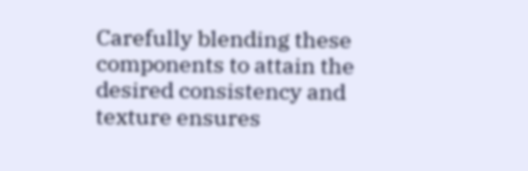Carefully blending these components to attain the desired consistency and texture ensures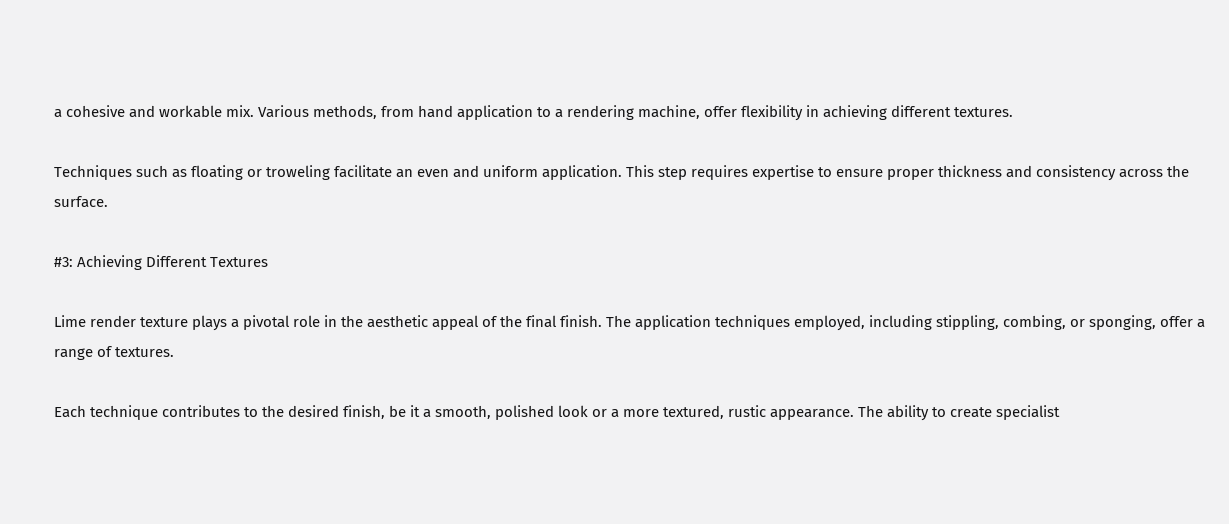a cohesive and workable mix. Various methods, from hand application to a rendering machine, offer flexibility in achieving different textures.

Techniques such as floating or troweling facilitate an even and uniform application. This step requires expertise to ensure proper thickness and consistency across the surface.

#3: Achieving Different Textures

Lime render texture plays a pivotal role in the aesthetic appeal of the final finish. The application techniques employed, including stippling, combing, or sponging, offer a range of textures.

Each technique contributes to the desired finish, be it a smooth, polished look or a more textured, rustic appearance. The ability to create specialist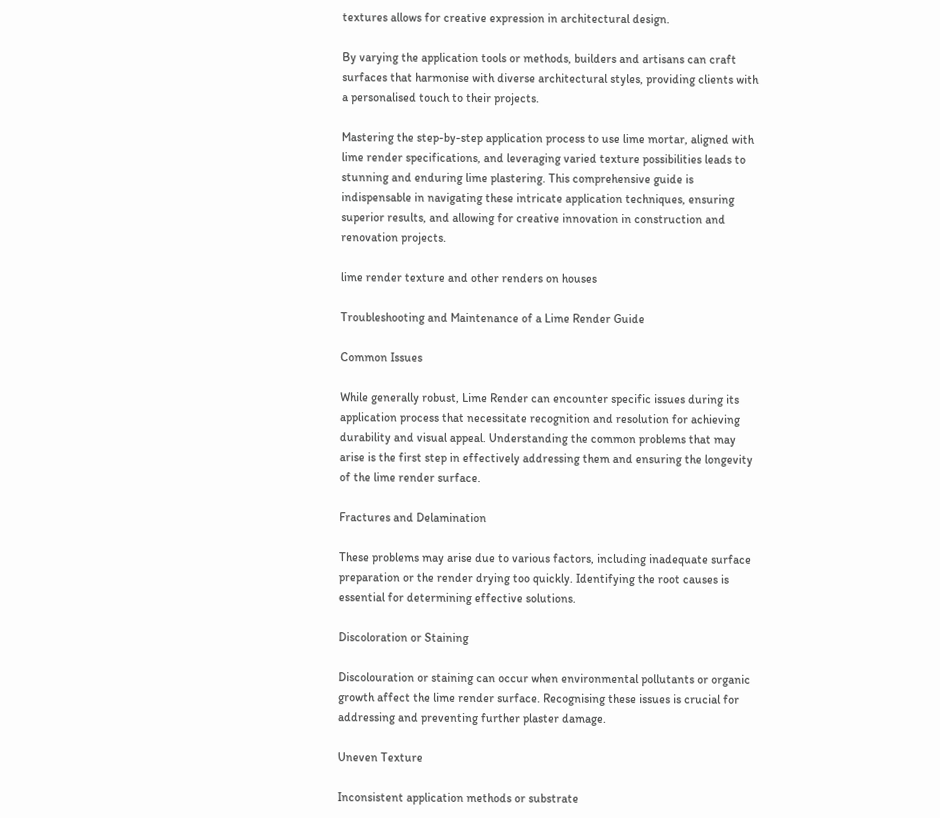textures allows for creative expression in architectural design.

By varying the application tools or methods, builders and artisans can craft surfaces that harmonise with diverse architectural styles, providing clients with a personalised touch to their projects.

Mastering the step-by-step application process to use lime mortar, aligned with lime render specifications, and leveraging varied texture possibilities leads to stunning and enduring lime plastering. This comprehensive guide is indispensable in navigating these intricate application techniques, ensuring superior results, and allowing for creative innovation in construction and renovation projects.

lime render texture and other renders on houses

Troubleshooting and Maintenance of a Lime Render Guide

Common Issues

While generally robust, Lime Render can encounter specific issues during its application process that necessitate recognition and resolution for achieving durability and visual appeal. Understanding the common problems that may arise is the first step in effectively addressing them and ensuring the longevity of the lime render surface.

Fractures and Delamination

These problems may arise due to various factors, including inadequate surface preparation or the render drying too quickly. Identifying the root causes is essential for determining effective solutions.

Discoloration or Staining

Discolouration or staining can occur when environmental pollutants or organic growth affect the lime render surface. Recognising these issues is crucial for addressing and preventing further plaster damage.

Uneven Texture

Inconsistent application methods or substrate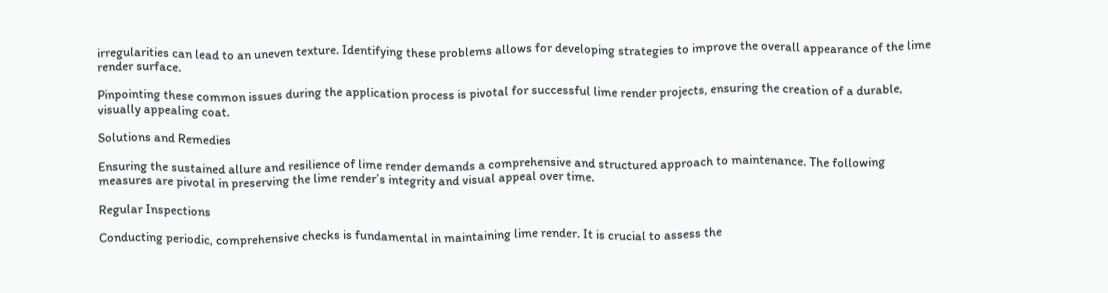irregularities can lead to an uneven texture. Identifying these problems allows for developing strategies to improve the overall appearance of the lime render surface.

Pinpointing these common issues during the application process is pivotal for successful lime render projects, ensuring the creation of a durable, visually appealing coat.

Solutions and Remedies

Ensuring the sustained allure and resilience of lime render demands a comprehensive and structured approach to maintenance. The following measures are pivotal in preserving the lime render’s integrity and visual appeal over time.

Regular Inspections

Conducting periodic, comprehensive checks is fundamental in maintaining lime render. It is crucial to assess the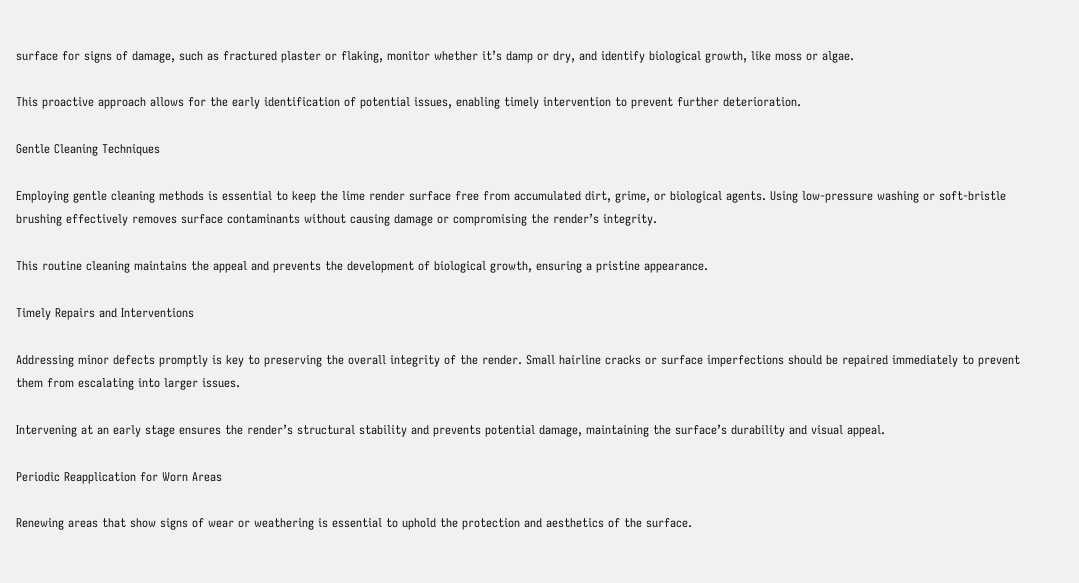surface for signs of damage, such as fractured plaster or flaking, monitor whether it’s damp or dry, and identify biological growth, like moss or algae.

This proactive approach allows for the early identification of potential issues, enabling timely intervention to prevent further deterioration.

Gentle Cleaning Techniques

Employing gentle cleaning methods is essential to keep the lime render surface free from accumulated dirt, grime, or biological agents. Using low-pressure washing or soft-bristle brushing effectively removes surface contaminants without causing damage or compromising the render’s integrity.

This routine cleaning maintains the appeal and prevents the development of biological growth, ensuring a pristine appearance.

Timely Repairs and Interventions

Addressing minor defects promptly is key to preserving the overall integrity of the render. Small hairline cracks or surface imperfections should be repaired immediately to prevent them from escalating into larger issues.

Intervening at an early stage ensures the render’s structural stability and prevents potential damage, maintaining the surface’s durability and visual appeal.

Periodic Reapplication for Worn Areas

Renewing areas that show signs of wear or weathering is essential to uphold the protection and aesthetics of the surface.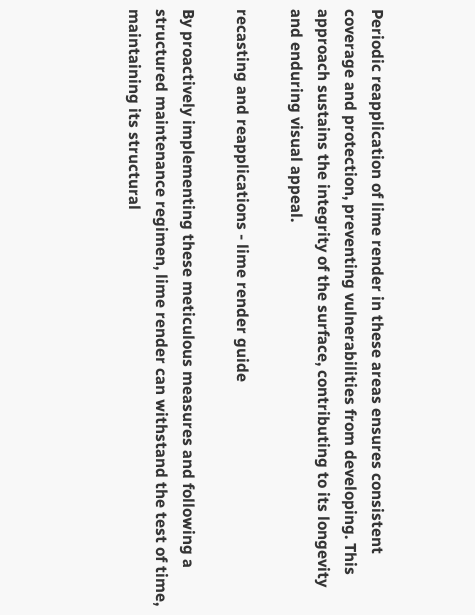Periodic reapplication of lime render in these areas ensures consistent coverage and protection, preventing vulnerabilities from developing. This approach sustains the integrity of the surface, contributing to its longevity and enduring visual appeal.

recasting and reapplications - lime render guide

By proactively implementing these meticulous measures and following a structured maintenance regimen, lime render can withstand the test of time, maintaining its structural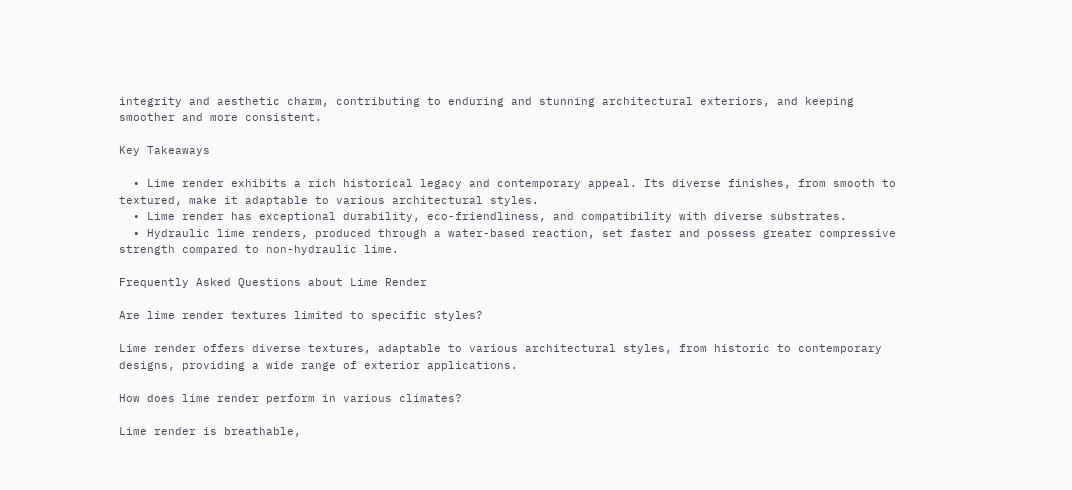integrity and aesthetic charm, contributing to enduring and stunning architectural exteriors, and keeping smoother and more consistent.

Key Takeaways

  • Lime render exhibits a rich historical legacy and contemporary appeal. Its diverse finishes, from smooth to textured, make it adaptable to various architectural styles.
  • Lime render has exceptional durability, eco-friendliness, and compatibility with diverse substrates.
  • Hydraulic lime renders, produced through a water-based reaction, set faster and possess greater compressive strength compared to non-hydraulic lime.

Frequently Asked Questions about Lime Render

Are lime render textures limited to specific styles?

Lime render offers diverse textures, adaptable to various architectural styles, from historic to contemporary designs, providing a wide range of exterior applications.

How does lime render perform in various climates?

Lime render is breathable,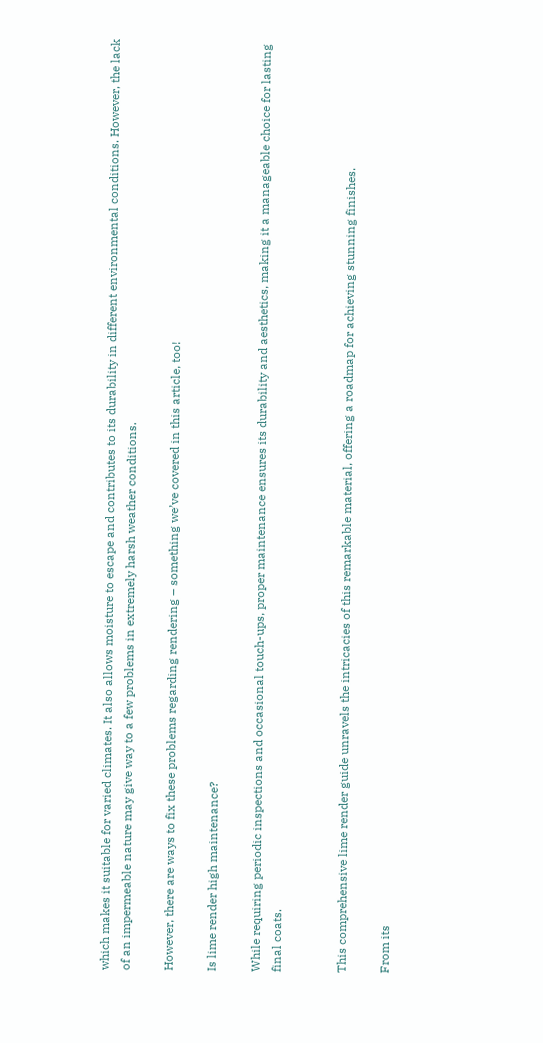which makes it suitable for varied climates. It also allows moisture to escape and contributes to its durability in different environmental conditions. However, the lack of an impermeable nature may give way to a few problems in extremely harsh weather conditions.

However, there are ways to fix these problems regarding rendering – something we’ve covered in this article, too!

Is lime render high maintenance?

While requiring periodic inspections and occasional touch-ups, proper maintenance ensures its durability and aesthetics, making it a manageable choice for lasting final coats.


This comprehensive lime render guide unravels the intricacies of this remarkable material, offering a roadmap for achieving stunning finishes.

From its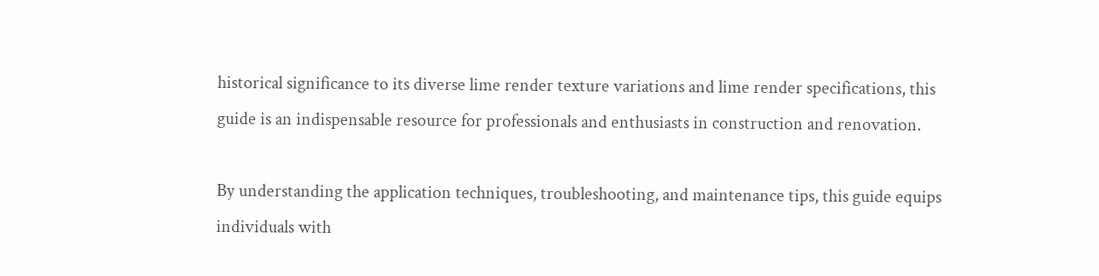historical significance to its diverse lime render texture variations and lime render specifications, this guide is an indispensable resource for professionals and enthusiasts in construction and renovation.

By understanding the application techniques, troubleshooting, and maintenance tips, this guide equips individuals with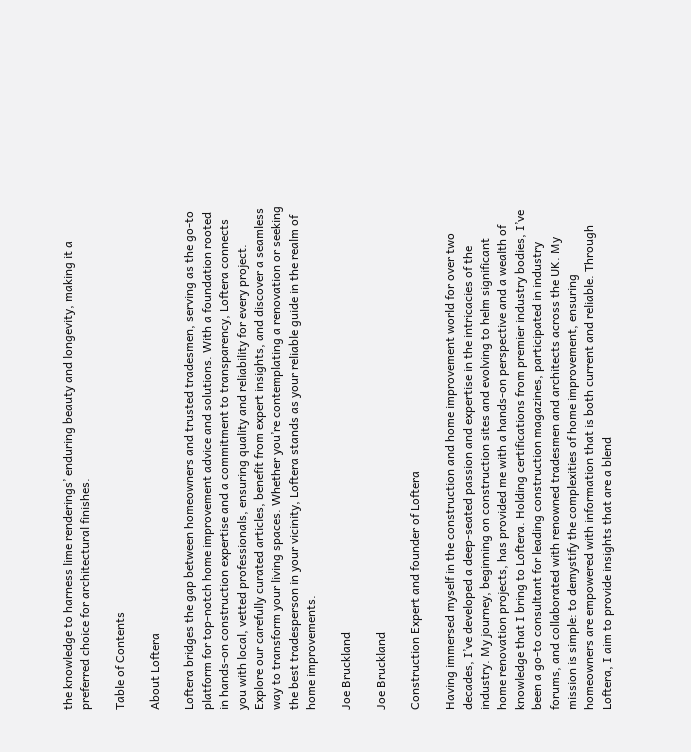the knowledge to harness lime renderings’ enduring beauty and longevity, making it a preferred choice for architectural finishes.

Table of Contents

About Loftera

Loftera bridges the gap between homeowners and trusted tradesmen, serving as the go-to platform for top-notch home improvement advice and solutions. With a foundation rooted in hands-on construction expertise and a commitment to transparency, Loftera connects you with local, vetted professionals, ensuring quality and reliability for every project. Explore our carefully curated articles, benefit from expert insights, and discover a seamless way to transform your living spaces. Whether you’re contemplating a renovation or seeking the best tradesperson in your vicinity, Loftera stands as your reliable guide in the realm of home improvements.

Joe Bruckland

Joe Bruckland

Construction Expert and founder of Loftera

Having immersed myself in the construction and home improvement world for over two decades, I’ve developed a deep-seated passion and expertise in the intricacies of the industry. My journey, beginning on construction sites and evolving to helm significant home renovation projects, has provided me with a hands-on perspective and a wealth of knowledge that I bring to Loftera. Holding certifications from premier industry bodies, I’ve been a go-to consultant for leading construction magazines, participated in industry forums, and collaborated with renowned tradesmen and architects across the UK. My mission is simple: to demystify the complexities of home improvement, ensuring homeowners are empowered with information that is both current and reliable. Through Loftera, I aim to provide insights that are a blend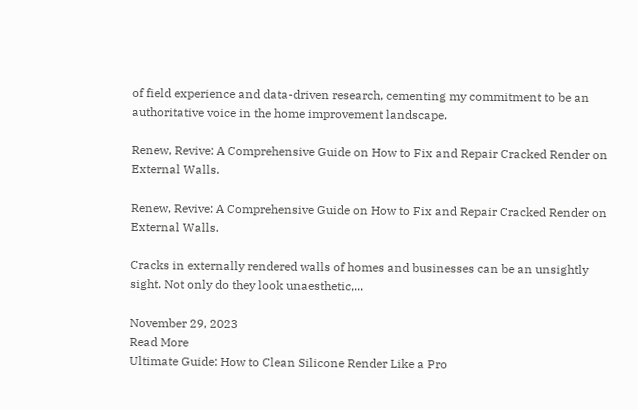of field experience and data-driven research, cementing my commitment to be an authoritative voice in the home improvement landscape.

Renew, Revive: A Comprehensive Guide on How to Fix and Repair Cracked Render on External Walls.

Renew, Revive: A Comprehensive Guide on How to Fix and Repair Cracked Render on External Walls.

Cracks in externally rendered walls of homes and businesses can be an unsightly sight. Not only do they look unaesthetic,...

November 29, 2023
Read More
Ultimate Guide: How to Clean Silicone Render Like a Pro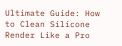Ultimate Guide: How to Clean Silicone Render Like a Pro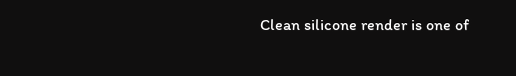Clean silicone render is one of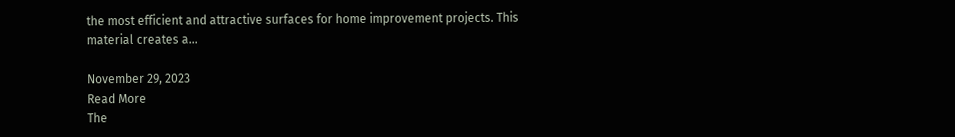the most efficient and attractive surfaces for home improvement projects. This material creates a...

November 29, 2023
Read More
The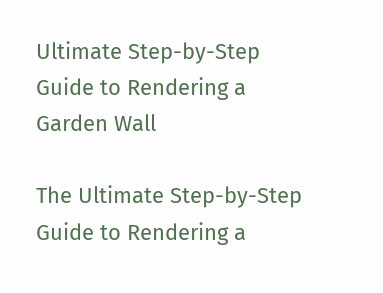Ultimate Step-by-Step Guide to Rendering a Garden Wall

The Ultimate Step-by-Step Guide to Rendering a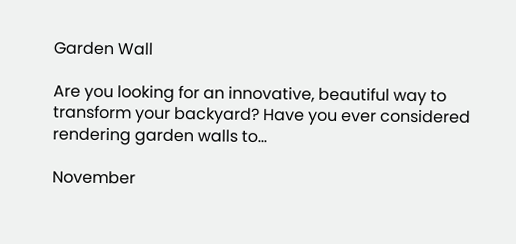Garden Wall

Are you looking for an innovative, beautiful way to transform your backyard? Have you ever considered rendering garden walls to...

November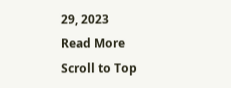29, 2023
Read More
Scroll to Top